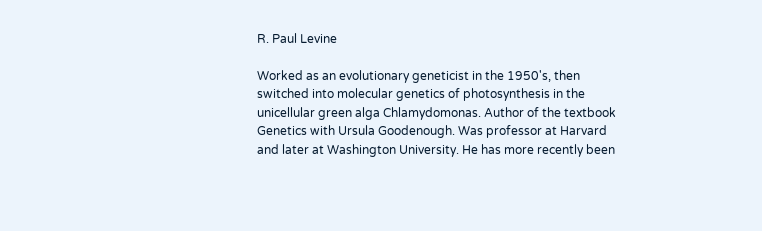R. Paul Levine

Worked as an evolutionary geneticist in the 1950's, then switched into molecular genetics of photosynthesis in the unicellular green alga Chlamydomonas. Author of the textbook Genetics with Ursula Goodenough. Was professor at Harvard and later at Washington University. He has more recently been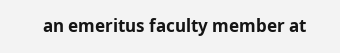an emeritus faculty member at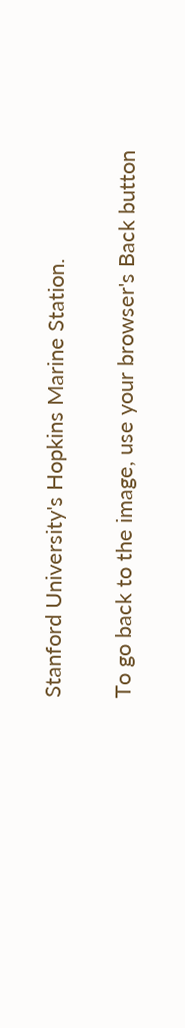Stanford University's Hopkins Marine Station.

To go back to the image, use your browser's Back button